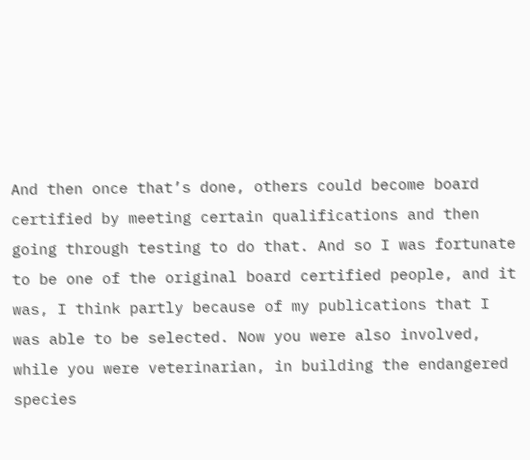And then once that’s done, others could become board certified by meeting certain qualifications and then going through testing to do that. And so I was fortunate to be one of the original board certified people, and it was, I think partly because of my publications that I was able to be selected. Now you were also involved, while you were veterinarian, in building the endangered species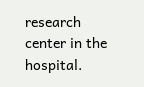research center in the hospital.